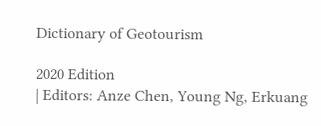Dictionary of Geotourism

2020 Edition
| Editors: Anze Chen, Young Ng, Erkuang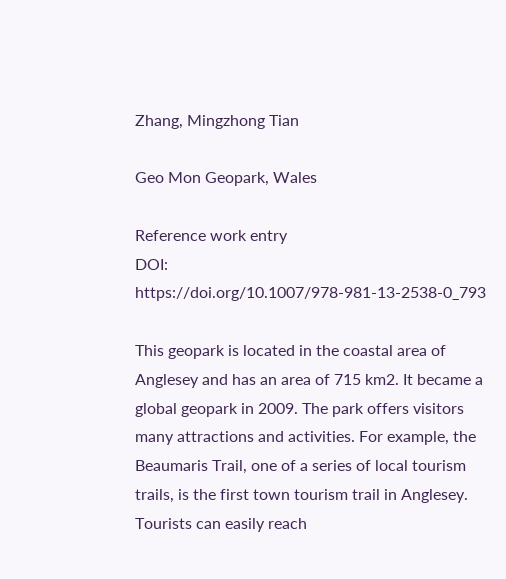Zhang, Mingzhong Tian

Geo Mon Geopark, Wales

Reference work entry
DOI: https://doi.org/10.1007/978-981-13-2538-0_793

This geopark is located in the coastal area of Anglesey and has an area of 715 km2. It became a global geopark in 2009. The park offers visitors many attractions and activities. For example, the Beaumaris Trail, one of a series of local tourism trails, is the first town tourism trail in Anglesey. Tourists can easily reach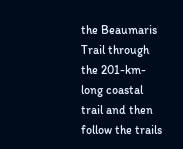the Beaumaris Trail through the 201-km-long coastal trail and then follow the trails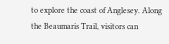to explore the coast of Anglesey. Along the Beaumaris Trail, visitors can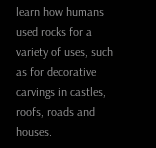learn how humans used rocks for a variety of uses, such as for decorative carvings in castles, roofs, roads and houses.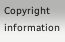Copyright information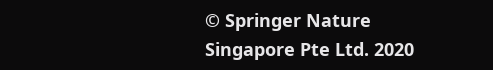© Springer Nature Singapore Pte Ltd. 2020